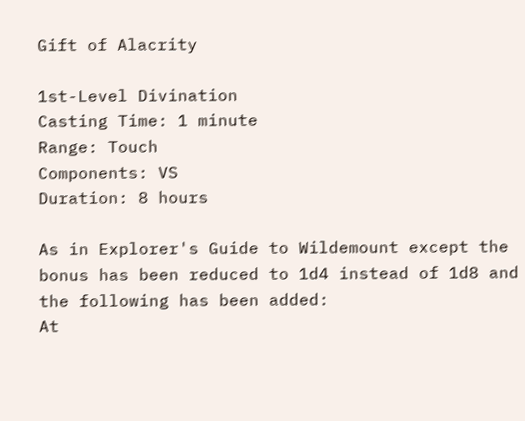Gift of Alacrity

1st-Level Divination
Casting Time: 1 minute
Range: Touch
Components: VS
Duration: 8 hours

As in Explorer's Guide to Wildemount except the bonus has been reduced to 1d4 instead of 1d8 and the following has been added:
At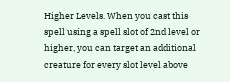Higher Levels. When you cast this spell using a spell slot of 2nd level or higher, you can target an additional creature for every slot level above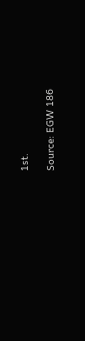1st.

Source: EGW 186